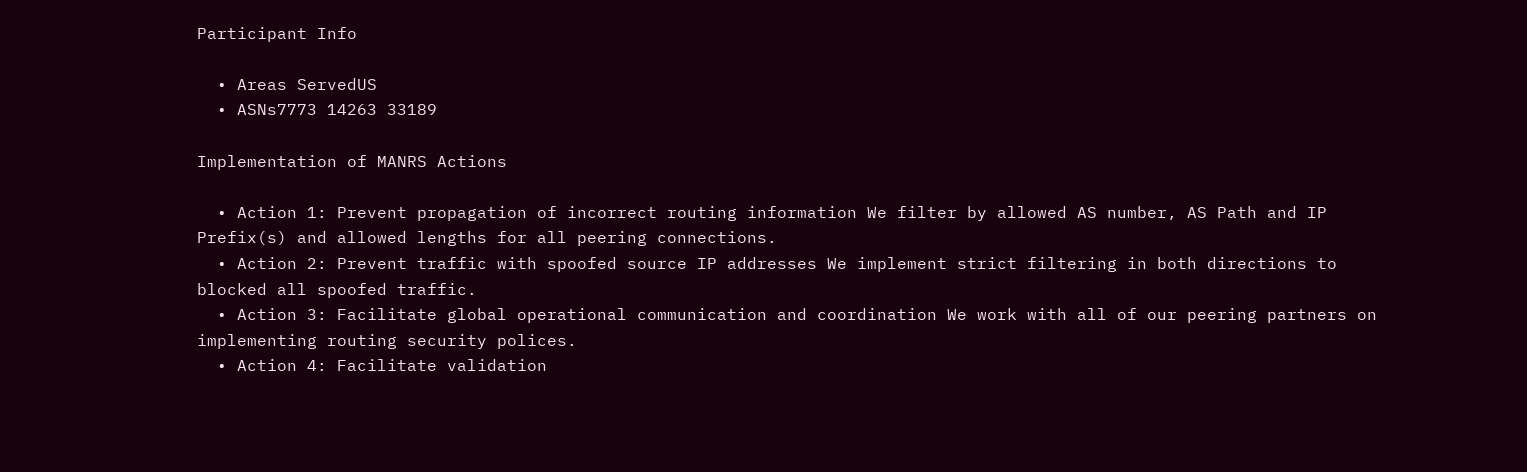Participant Info

  • Areas ServedUS
  • ASNs7773 14263 33189

Implementation of MANRS Actions

  • Action 1: Prevent propagation of incorrect routing information We filter by allowed AS number, AS Path and IP Prefix(s) and allowed lengths for all peering connections.
  • Action 2: Prevent traffic with spoofed source IP addresses We implement strict filtering in both directions to blocked all spoofed traffic.
  • Action 3: Facilitate global operational communication and coordination We work with all of our peering partners on implementing routing security polices.
  • Action 4: Facilitate validation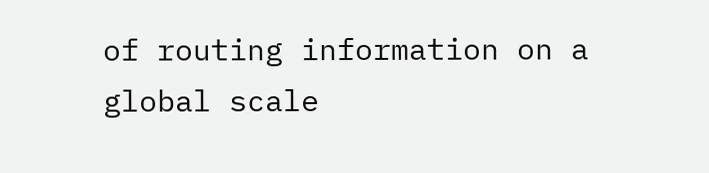of routing information on a global scale